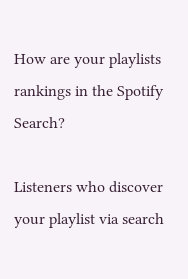How are your playlists rankings in the Spotify Search?

Listeners who discover your playlist via search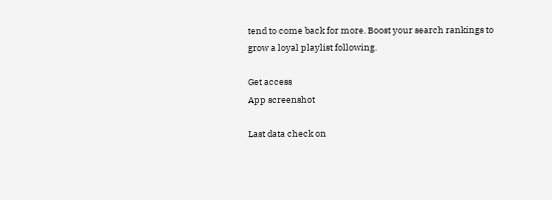tend to come back for more. Boost your search rankings to grow a loyal playlist following.

Get access
App screenshot

Last data check on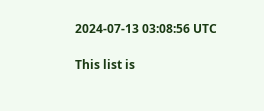2024-07-13 03:08:56 UTC

This list is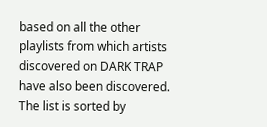based on all the other playlists from which artists discovered on DARK TRAP have also been discovered. The list is sorted by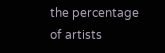the percentage of artists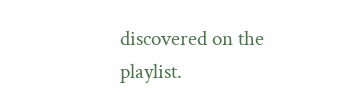discovered on the playlist.